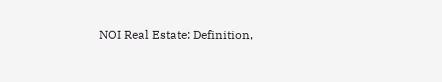NOI Real Estate: Definition,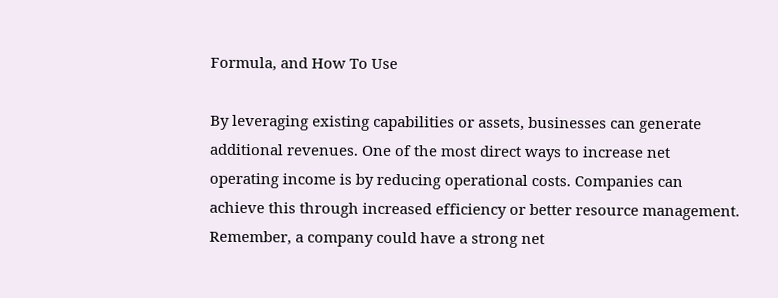Formula, and How To Use

By leveraging existing capabilities or assets, businesses can generate additional revenues. One of the most direct ways to increase net operating income is by reducing operational costs. Companies can achieve this through increased efficiency or better resource management. Remember, a company could have a strong net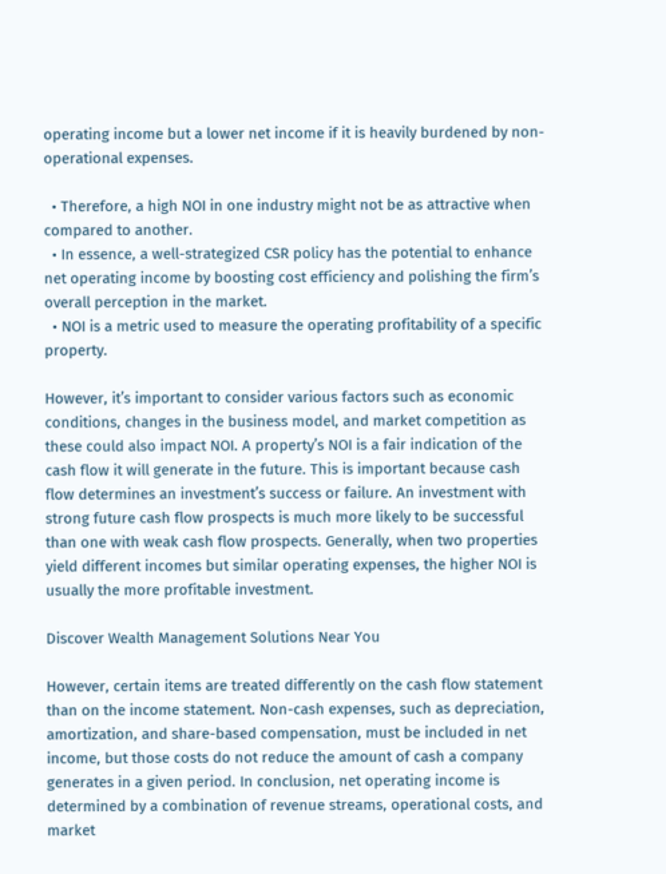operating income but a lower net income if it is heavily burdened by non-operational expenses.

  • Therefore, a high NOI in one industry might not be as attractive when compared to another.
  • In essence, a well-strategized CSR policy has the potential to enhance net operating income by boosting cost efficiency and polishing the firm’s overall perception in the market.
  • NOI is a metric used to measure the operating profitability of a specific property.

However, it’s important to consider various factors such as economic conditions, changes in the business model, and market competition as these could also impact NOI. A property’s NOI is a fair indication of the cash flow it will generate in the future. This is important because cash flow determines an investment’s success or failure. An investment with strong future cash flow prospects is much more likely to be successful than one with weak cash flow prospects. Generally, when two properties yield different incomes but similar operating expenses, the higher NOI is usually the more profitable investment.

Discover Wealth Management Solutions Near You

However, certain items are treated differently on the cash flow statement than on the income statement. Non-cash expenses, such as depreciation, amortization, and share-based compensation, must be included in net income, but those costs do not reduce the amount of cash a company generates in a given period. In conclusion, net operating income is determined by a combination of revenue streams, operational costs, and market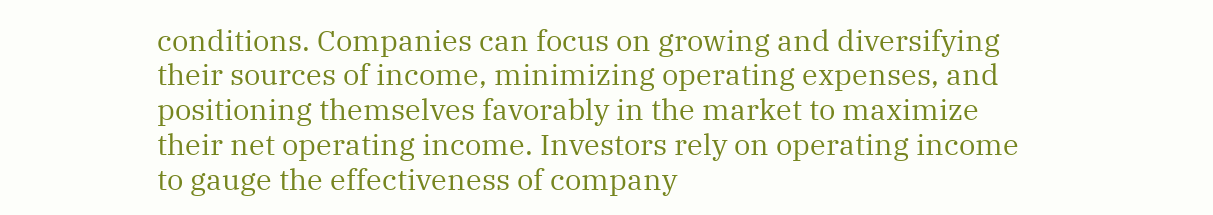conditions. Companies can focus on growing and diversifying their sources of income, minimizing operating expenses, and positioning themselves favorably in the market to maximize their net operating income. Investors rely on operating income to gauge the effectiveness of company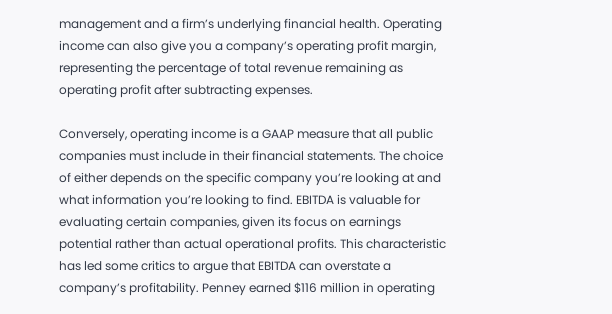management and a firm’s underlying financial health. Operating income can also give you a company’s operating profit margin, representing the percentage of total revenue remaining as operating profit after subtracting expenses.

Conversely, operating income is a GAAP measure that all public companies must include in their financial statements. The choice of either depends on the specific company you’re looking at and what information you’re looking to find. EBITDA is valuable for evaluating certain companies, given its focus on earnings potential rather than actual operational profits. This characteristic has led some critics to argue that EBITDA can overstate a company’s profitability. Penney earned $116 million in operating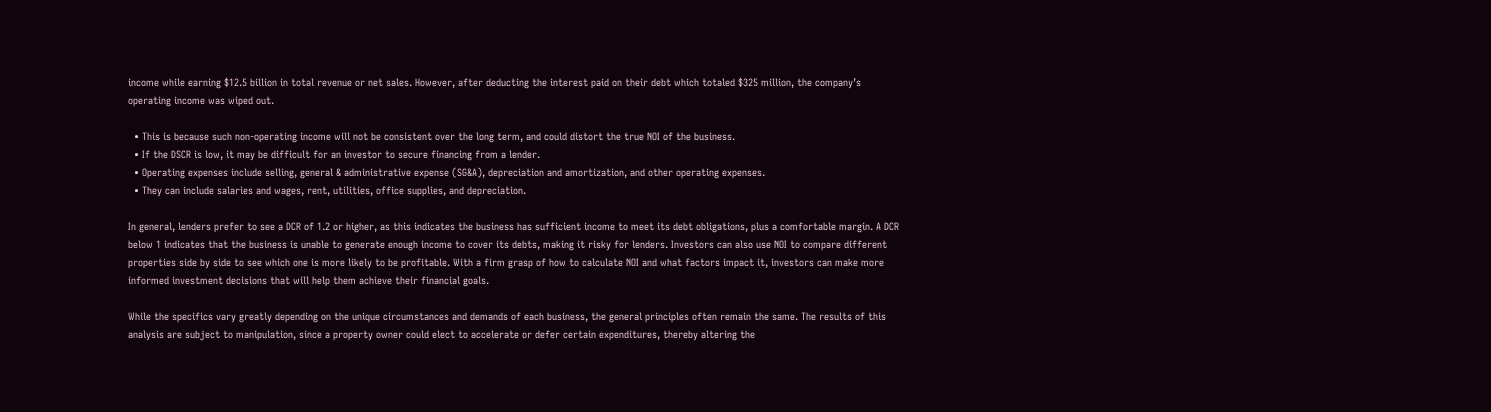income while earning $12.5 billion in total revenue or net sales. However, after deducting the interest paid on their debt which totaled $325 million, the company’s operating income was wiped out.

  • This is because such non-operating income will not be consistent over the long term, and could distort the true NOI of the business.
  • If the DSCR is low, it may be difficult for an investor to secure financing from a lender.
  • Operating expenses include selling, general & administrative expense (SG&A), depreciation and amortization, and other operating expenses.
  • They can include salaries and wages, rent, utilities, office supplies, and depreciation.

In general, lenders prefer to see a DCR of 1.2 or higher, as this indicates the business has sufficient income to meet its debt obligations, plus a comfortable margin. A DCR below 1 indicates that the business is unable to generate enough income to cover its debts, making it risky for lenders. Investors can also use NOI to compare different properties side by side to see which one is more likely to be profitable. With a firm grasp of how to calculate NOI and what factors impact it, investors can make more informed investment decisions that will help them achieve their financial goals.

While the specifics vary greatly depending on the unique circumstances and demands of each business, the general principles often remain the same. The results of this analysis are subject to manipulation, since a property owner could elect to accelerate or defer certain expenditures, thereby altering the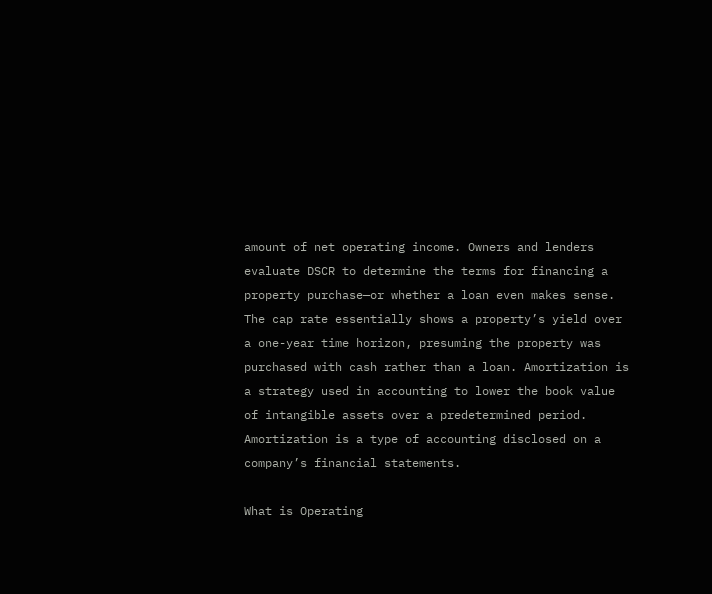amount of net operating income. Owners and lenders evaluate DSCR to determine the terms for financing a property purchase—or whether a loan even makes sense. The cap rate essentially shows a property’s yield over a one-year time horizon, presuming the property was purchased with cash rather than a loan. Amortization is a strategy used in accounting to lower the book value of intangible assets over a predetermined period. Amortization is a type of accounting disclosed on a company’s financial statements.

What is Operating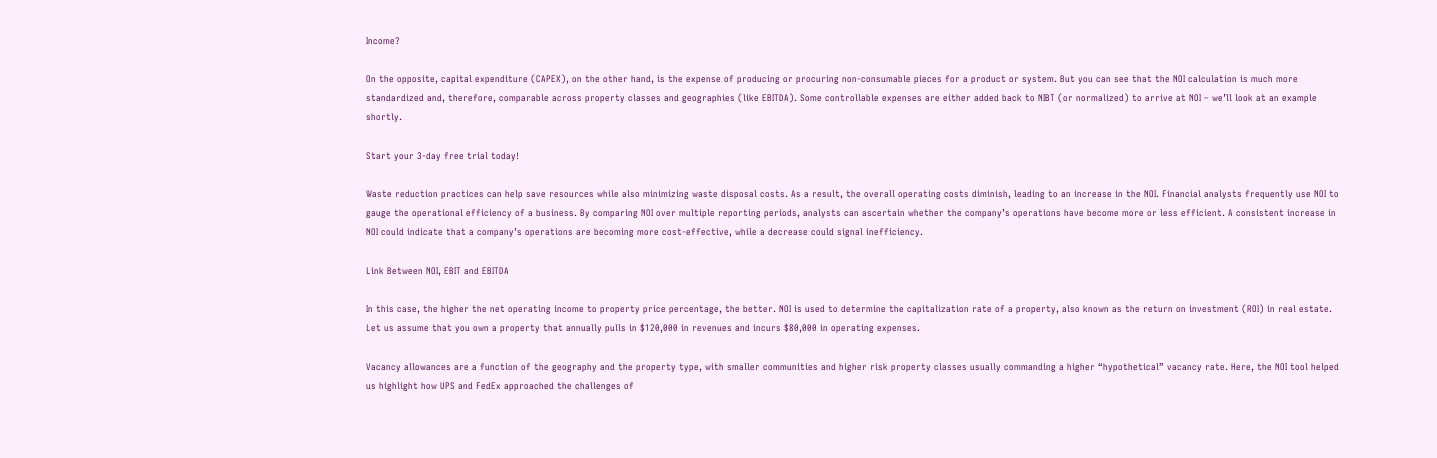Income?

On the opposite, capital expenditure (CAPEX), on the other hand, is the expense of producing or procuring non-consumable pieces for a product or system. But you can see that the NOI calculation is much more standardized and, therefore, comparable across property classes and geographies (like EBITDA). Some controllable expenses are either added back to NIBT (or normalized) to arrive at NOI – we’ll look at an example shortly.

Start your 3-day free trial today!

Waste reduction practices can help save resources while also minimizing waste disposal costs. As a result, the overall operating costs diminish, leading to an increase in the NOI. Financial analysts frequently use NOI to gauge the operational efficiency of a business. By comparing NOI over multiple reporting periods, analysts can ascertain whether the company’s operations have become more or less efficient. A consistent increase in NOI could indicate that a company’s operations are becoming more cost-effective, while a decrease could signal inefficiency.

Link Between NOI, EBIT and EBITDA

In this case, the higher the net operating income to property price percentage, the better. NOI is used to determine the capitalization rate of a property, also known as the return on investment (ROI) in real estate. Let us assume that you own a property that annually pulls in $120,000 in revenues and incurs $80,000 in operating expenses.

Vacancy allowances are a function of the geography and the property type, with smaller communities and higher risk property classes usually commanding a higher “hypothetical” vacancy rate. Here, the NOI tool helped us highlight how UPS and FedEx approached the challenges of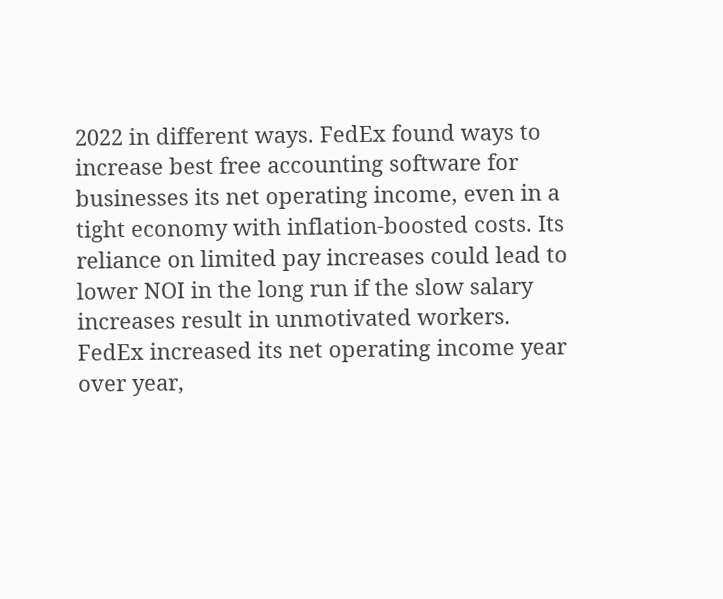2022 in different ways. FedEx found ways to increase best free accounting software for businesses its net operating income, even in a tight economy with inflation-boosted costs. Its reliance on limited pay increases could lead to lower NOI in the long run if the slow salary increases result in unmotivated workers. FedEx increased its net operating income year over year,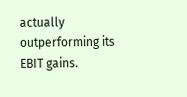actually outperforming its EBIT gains.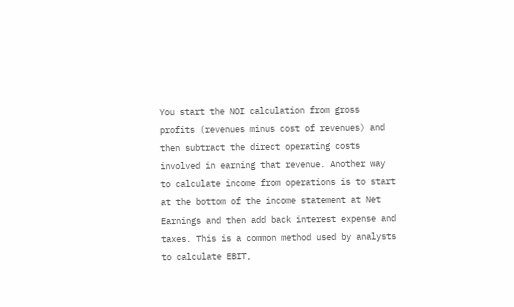You start the NOI calculation from gross profits (revenues minus cost of revenues) and then subtract the direct operating costs involved in earning that revenue. Another way to calculate income from operations is to start at the bottom of the income statement at Net Earnings and then add back interest expense and taxes. This is a common method used by analysts to calculate EBIT,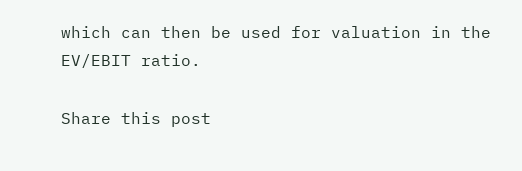which can then be used for valuation in the EV/EBIT ratio.

Share this post